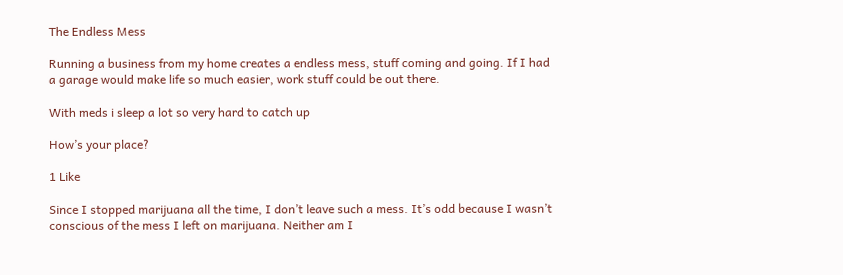The Endless Mess

Running a business from my home creates a endless mess, stuff coming and going. If I had a garage would make life so much easier, work stuff could be out there.

With meds i sleep a lot so very hard to catch up

How’s your place?

1 Like

Since I stopped marijuana all the time, I don’t leave such a mess. It’s odd because I wasn’t conscious of the mess I left on marijuana. Neither am I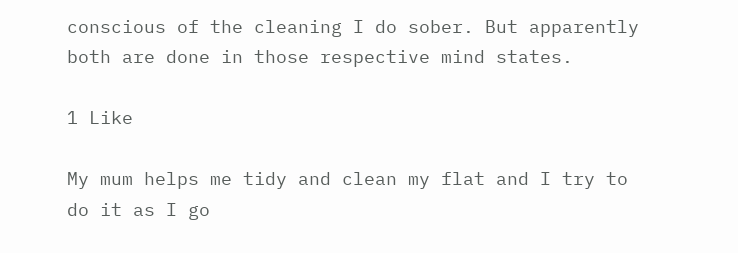conscious of the cleaning I do sober. But apparently both are done in those respective mind states.

1 Like

My mum helps me tidy and clean my flat and I try to do it as I go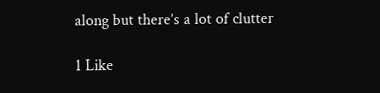along but there’s a lot of clutter

1 Like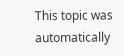This topic was automatically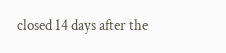closed 14 days after the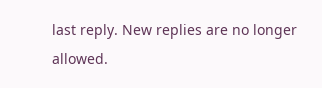last reply. New replies are no longer allowed.